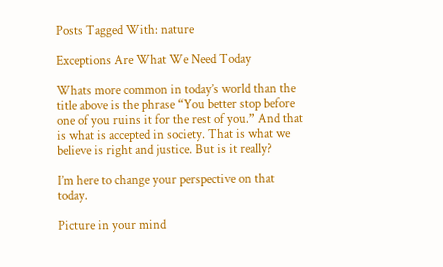Posts Tagged With: nature

Exceptions Are What We Need Today

Whats more common in today’s world than the title above is the phrase “You better stop before one of you ruins it for the rest of you.” And that is what is accepted in society. That is what we believe is right and justice. But is it really?

I’m here to change your perspective on that today.

Picture in your mind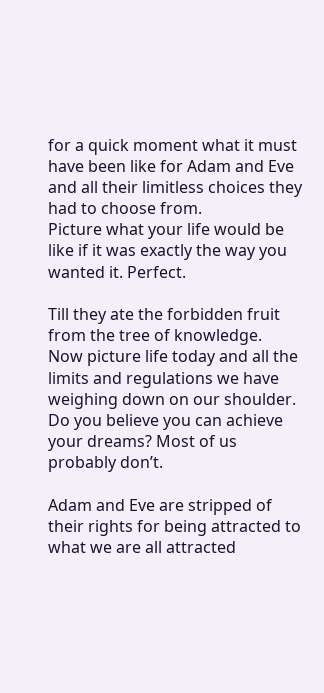for a quick moment what it must have been like for Adam and Eve and all their limitless choices they had to choose from.
Picture what your life would be like if it was exactly the way you wanted it. Perfect.

Till they ate the forbidden fruit from the tree of knowledge.
Now picture life today and all the limits and regulations we have weighing down on our shoulder. Do you believe you can achieve your dreams? Most of us probably don’t.

Adam and Eve are stripped of their rights for being attracted to what we are all attracted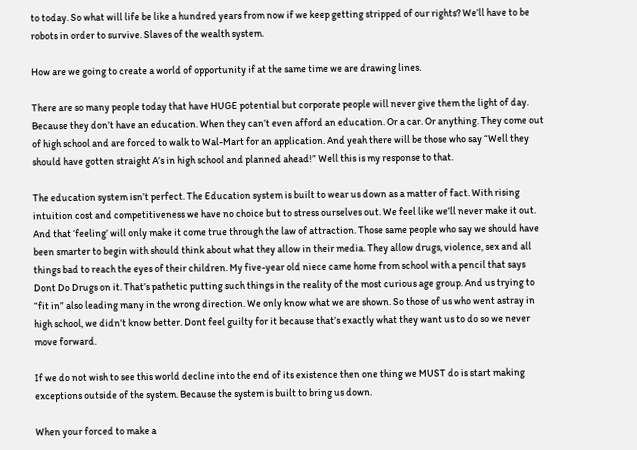to today. So what will life be like a hundred years from now if we keep getting stripped of our rights? We’ll have to be robots in order to survive. Slaves of the wealth system.

How are we going to create a world of opportunity if at the same time we are drawing lines.

There are so many people today that have HUGE potential but corporate people will never give them the light of day. Because they don’t have an education. When they can’t even afford an education. Or a car. Or anything. They come out of high school and are forced to walk to Wal-Mart for an application. And yeah there will be those who say “Well they should have gotten straight A’s in high school and planned ahead!” Well this is my response to that.

The education system isn’t perfect. The Education system is built to wear us down as a matter of fact. With rising intuition cost and competitiveness we have no choice but to stress ourselves out. We feel like we’ll never make it out. And that ‘feeling’ will only make it come true through the law of attraction. Those same people who say we should have been smarter to begin with should think about what they allow in their media. They allow drugs, violence, sex and all things bad to reach the eyes of their children. My five-year old niece came home from school with a pencil that says Dont Do Drugs on it. That’s pathetic putting such things in the reality of the most curious age group. And us trying to “fit in” also leading many in the wrong direction. We only know what we are shown. So those of us who went astray in high school, we didn’t know better. Dont feel guilty for it because that’s exactly what they want us to do so we never move forward.

If we do not wish to see this world decline into the end of its existence then one thing we MUST do is start making exceptions outside of the system. Because the system is built to bring us down.

When your forced to make a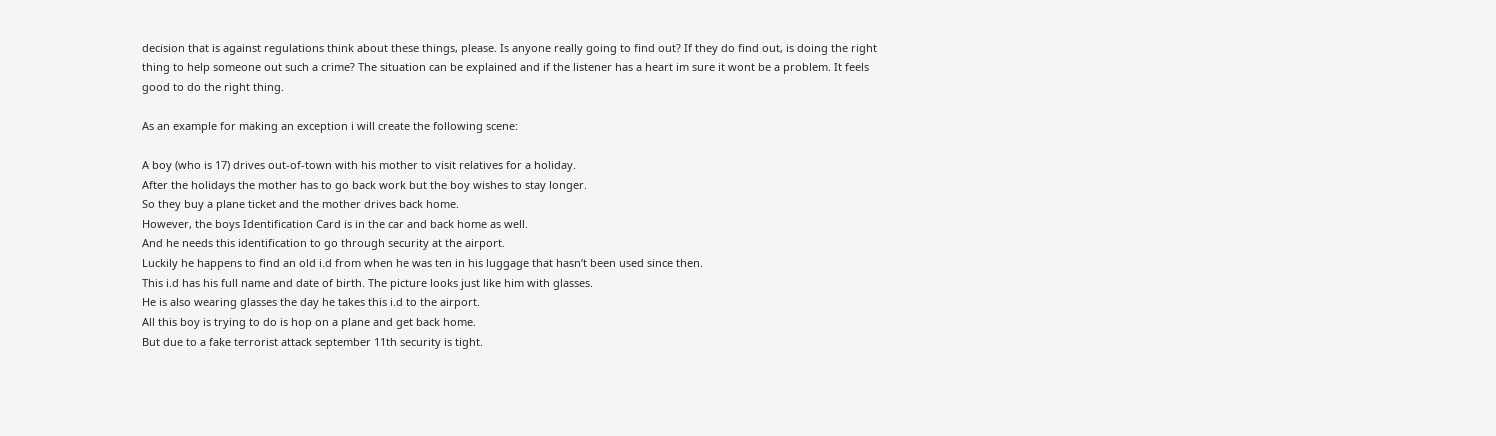decision that is against regulations think about these things, please. Is anyone really going to find out? If they do find out, is doing the right thing to help someone out such a crime? The situation can be explained and if the listener has a heart im sure it wont be a problem. It feels good to do the right thing.

As an example for making an exception i will create the following scene:

A boy (who is 17) drives out-of-town with his mother to visit relatives for a holiday.
After the holidays the mother has to go back work but the boy wishes to stay longer.
So they buy a plane ticket and the mother drives back home.
However, the boys Identification Card is in the car and back home as well.
And he needs this identification to go through security at the airport.
Luckily he happens to find an old i.d from when he was ten in his luggage that hasn’t been used since then.
This i.d has his full name and date of birth. The picture looks just like him with glasses.
He is also wearing glasses the day he takes this i.d to the airport.
All this boy is trying to do is hop on a plane and get back home.
But due to a fake terrorist attack september 11th security is tight.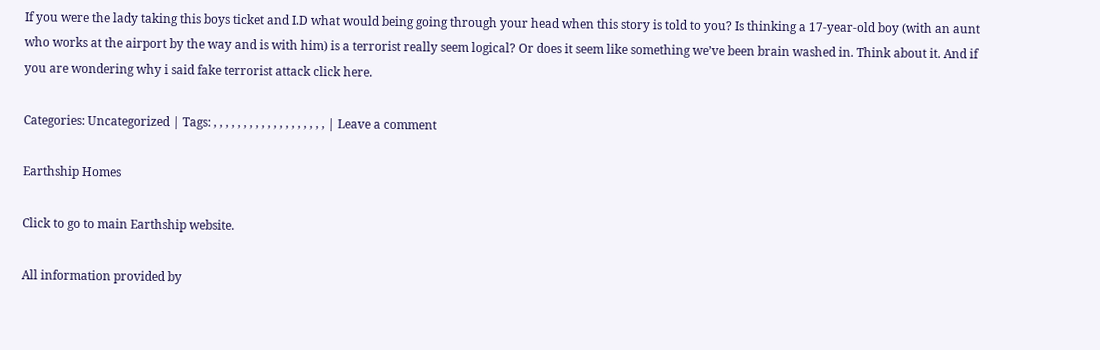If you were the lady taking this boys ticket and I.D what would being going through your head when this story is told to you? Is thinking a 17-year-old boy (with an aunt who works at the airport by the way and is with him) is a terrorist really seem logical? Or does it seem like something we’ve been brain washed in. Think about it. And if you are wondering why i said fake terrorist attack click here.

Categories: Uncategorized | Tags: , , , , , , , , , , , , , , , , , , , | Leave a comment

Earthship Homes

Click to go to main Earthship website.

All information provided by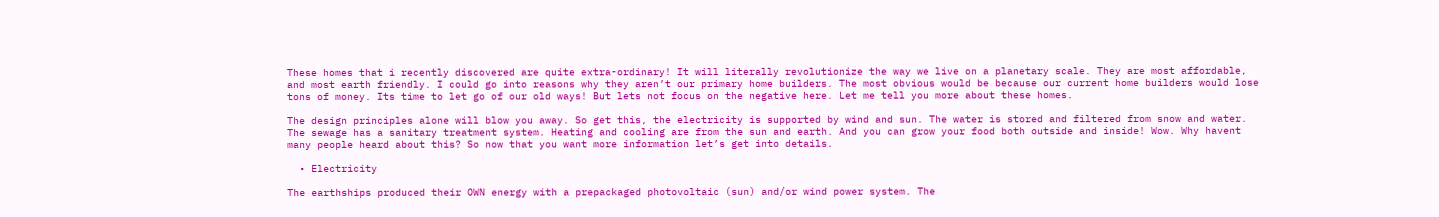These homes that i recently discovered are quite extra-ordinary! It will literally revolutionize the way we live on a planetary scale. They are most affordable, and most earth friendly. I could go into reasons why they aren’t our primary home builders. The most obvious would be because our current home builders would lose tons of money. Its time to let go of our old ways! But lets not focus on the negative here. Let me tell you more about these homes.

The design principles alone will blow you away. So get this, the electricity is supported by wind and sun. The water is stored and filtered from snow and water. The sewage has a sanitary treatment system. Heating and cooling are from the sun and earth. And you can grow your food both outside and inside! Wow. Why havent many people heard about this? So now that you want more information let’s get into details.

  • Electricity

The earthships produced their OWN energy with a prepackaged photovoltaic (sun) and/or wind power system. The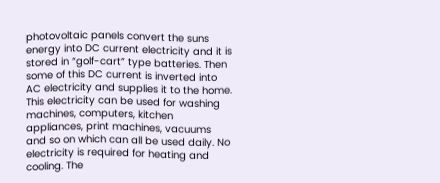photovoltaic panels convert the suns energy into DC current electricity and it is stored in “golf-cart” type batteries. Then some of this DC current is inverted into AC electricity and supplies it to the home. This electricity can be used for washing machines, computers, kitchen appliances, print machines, vacuums and so on which can all be used daily. No electricity is required for heating and cooling. The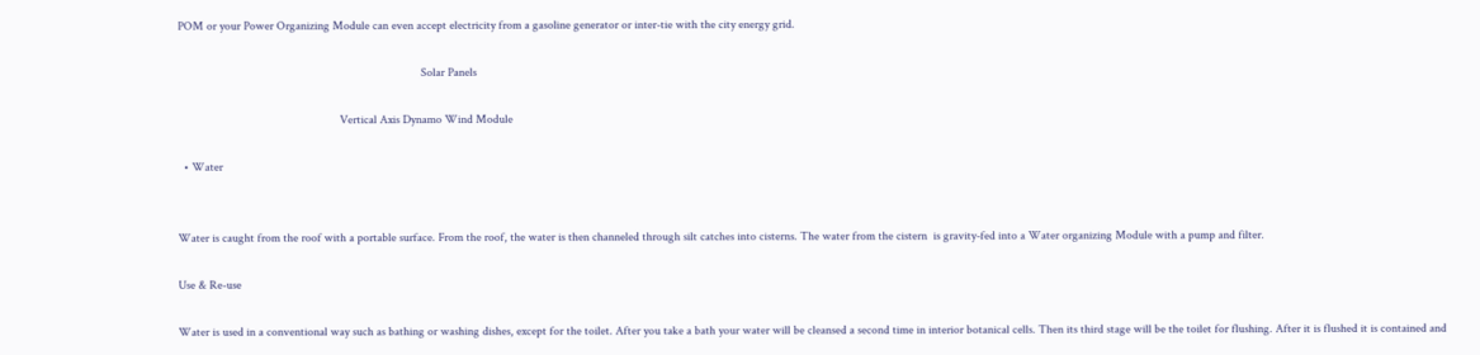POM or your Power Organizing Module can even accept electricity from a gasoline generator or inter-tie with the city energy grid.

                                                                                 Solar Panels

                                                      Vertical Axis Dynamo Wind Module

  • Water


Water is caught from the roof with a portable surface. From the roof, the water is then channeled through silt catches into cisterns. The water from the cistern  is gravity-fed into a Water organizing Module with a pump and filter.

Use & Re-use

Water is used in a conventional way such as bathing or washing dishes, except for the toilet. After you take a bath your water will be cleansed a second time in interior botanical cells. Then its third stage will be the toilet for flushing. After it is flushed it is contained and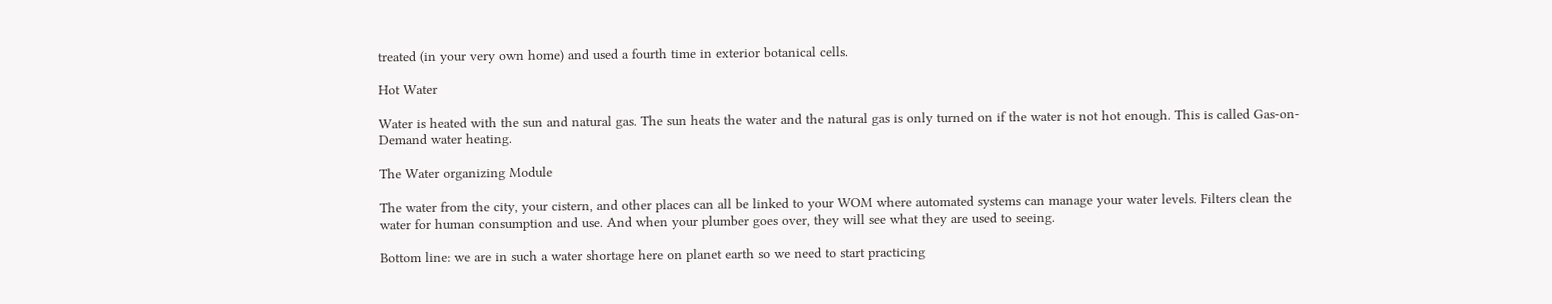treated (in your very own home) and used a fourth time in exterior botanical cells.

Hot Water

Water is heated with the sun and natural gas. The sun heats the water and the natural gas is only turned on if the water is not hot enough. This is called Gas-on-Demand water heating.

The Water organizing Module

The water from the city, your cistern, and other places can all be linked to your WOM where automated systems can manage your water levels. Filters clean the water for human consumption and use. And when your plumber goes over, they will see what they are used to seeing.

Bottom line: we are in such a water shortage here on planet earth so we need to start practicing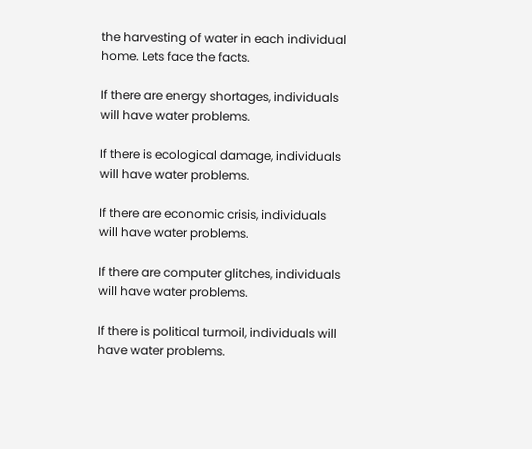the harvesting of water in each individual home. Lets face the facts.

If there are energy shortages, individuals will have water problems.

If there is ecological damage, individuals will have water problems.

If there are economic crisis, individuals will have water problems.

If there are computer glitches, individuals will have water problems.

If there is political turmoil, individuals will have water problems.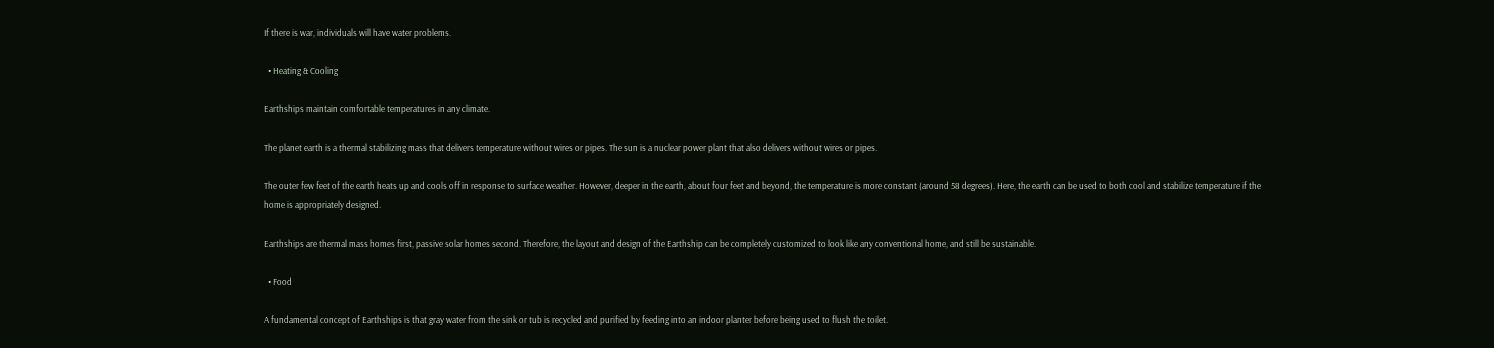If there is war, individuals will have water problems.

  • Heating & Cooling

Earthships maintain comfortable temperatures in any climate.

The planet earth is a thermal stabilizing mass that delivers temperature without wires or pipes. The sun is a nuclear power plant that also delivers without wires or pipes.

The outer few feet of the earth heats up and cools off in response to surface weather. However, deeper in the earth, about four feet and beyond, the temperature is more constant (around 58 degrees). Here, the earth can be used to both cool and stabilize temperature if the home is appropriately designed.

Earthships are thermal mass homes first, passive solar homes second. Therefore, the layout and design of the Earthship can be completely customized to look like any conventional home, and still be sustainable.

  • Food

A fundamental concept of Earthships is that gray water from the sink or tub is recycled and purified by feeding into an indoor planter before being used to flush the toilet.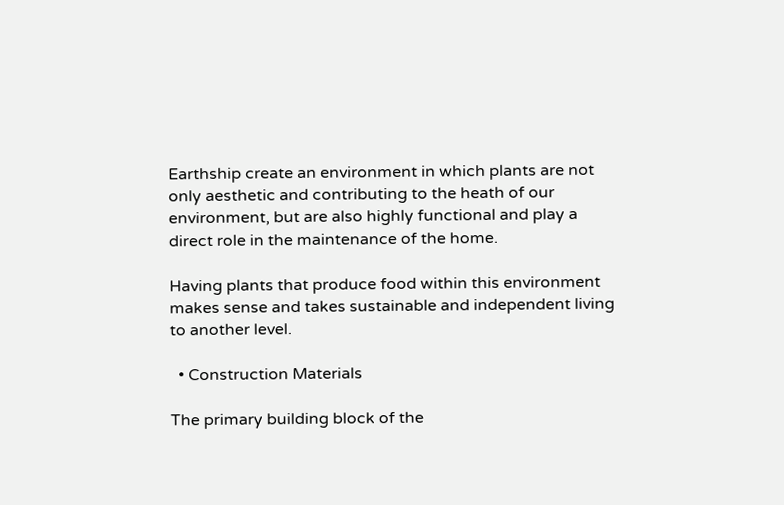Earthship create an environment in which plants are not only aesthetic and contributing to the heath of our environment, but are also highly functional and play a direct role in the maintenance of the home.

Having plants that produce food within this environment makes sense and takes sustainable and independent living to another level.

  • Construction Materials

The primary building block of the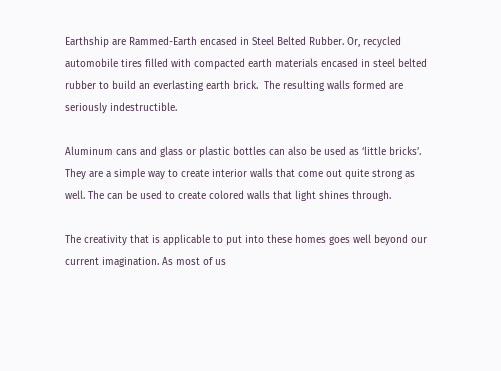Earthship are Rammed-Earth encased in Steel Belted Rubber. Or, recycled automobile tires filled with compacted earth materials encased in steel belted rubber to build an everlasting earth brick.  The resulting walls formed are seriously indestructible.

Aluminum cans and glass or plastic bottles can also be used as ‘little bricks’. They are a simple way to create interior walls that come out quite strong as well. The can be used to create colored walls that light shines through.

The creativity that is applicable to put into these homes goes well beyond our current imagination. As most of us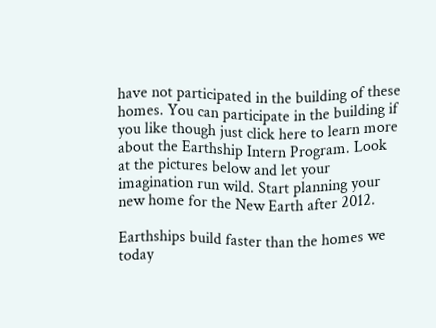have not participated in the building of these homes. You can participate in the building if you like though just click here to learn more about the Earthship Intern Program. Look at the pictures below and let your imagination run wild. Start planning your new home for the New Earth after 2012.

Earthships build faster than the homes we today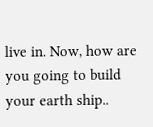live in. Now, how are you going to build your earth ship..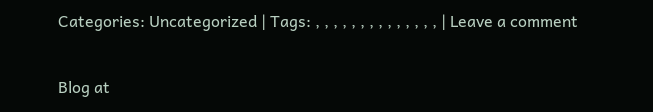Categories: Uncategorized | Tags: , , , , , , , , , , , , , , | Leave a comment

Blog at